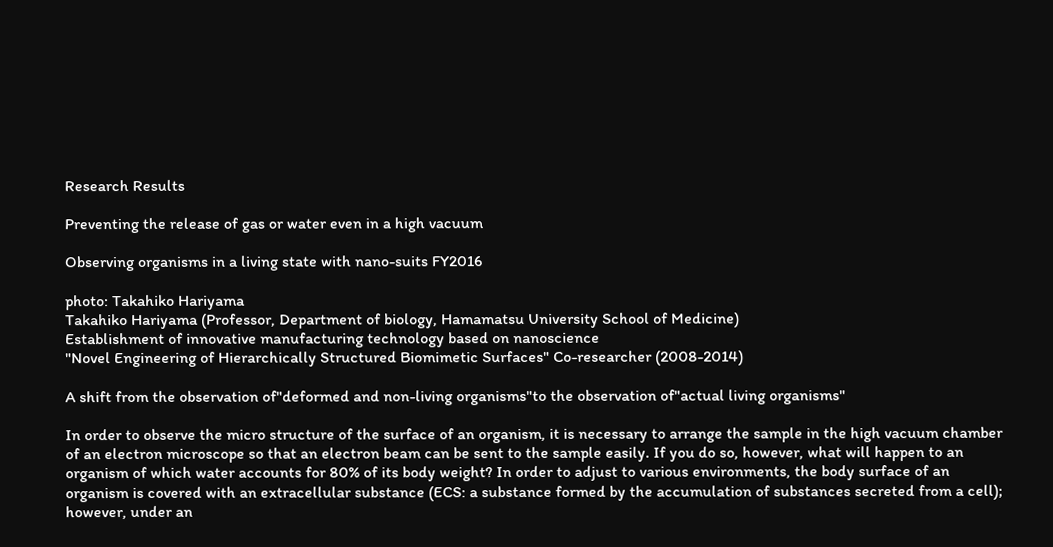Research Results

Preventing the release of gas or water even in a high vacuum

Observing organisms in a living state with nano-suits FY2016

photo: Takahiko Hariyama
Takahiko Hariyama (Professor, Department of biology, Hamamatsu University School of Medicine)
Establishment of innovative manufacturing technology based on nanoscience
"Novel Engineering of Hierarchically Structured Biomimetic Surfaces" Co-researcher (2008-2014)

A shift from the observation of"deformed and non-living organisms"to the observation of"actual living organisms"

In order to observe the micro structure of the surface of an organism, it is necessary to arrange the sample in the high vacuum chamber of an electron microscope so that an electron beam can be sent to the sample easily. If you do so, however, what will happen to an organism of which water accounts for 80% of its body weight? In order to adjust to various environments, the body surface of an organism is covered with an extracellular substance (ECS: a substance formed by the accumulation of substances secreted from a cell); however, under an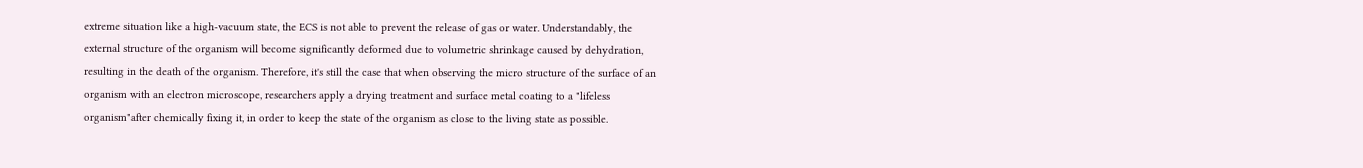extreme situation like a high-vacuum state, the ECS is not able to prevent the release of gas or water. Understandably, the external structure of the organism will become significantly deformed due to volumetric shrinkage caused by dehydration, resulting in the death of the organism. Therefore, it's still the case that when observing the micro structure of the surface of an organism with an electron microscope, researchers apply a drying treatment and surface metal coating to a "lifeless organism"after chemically fixing it, in order to keep the state of the organism as close to the living state as possible.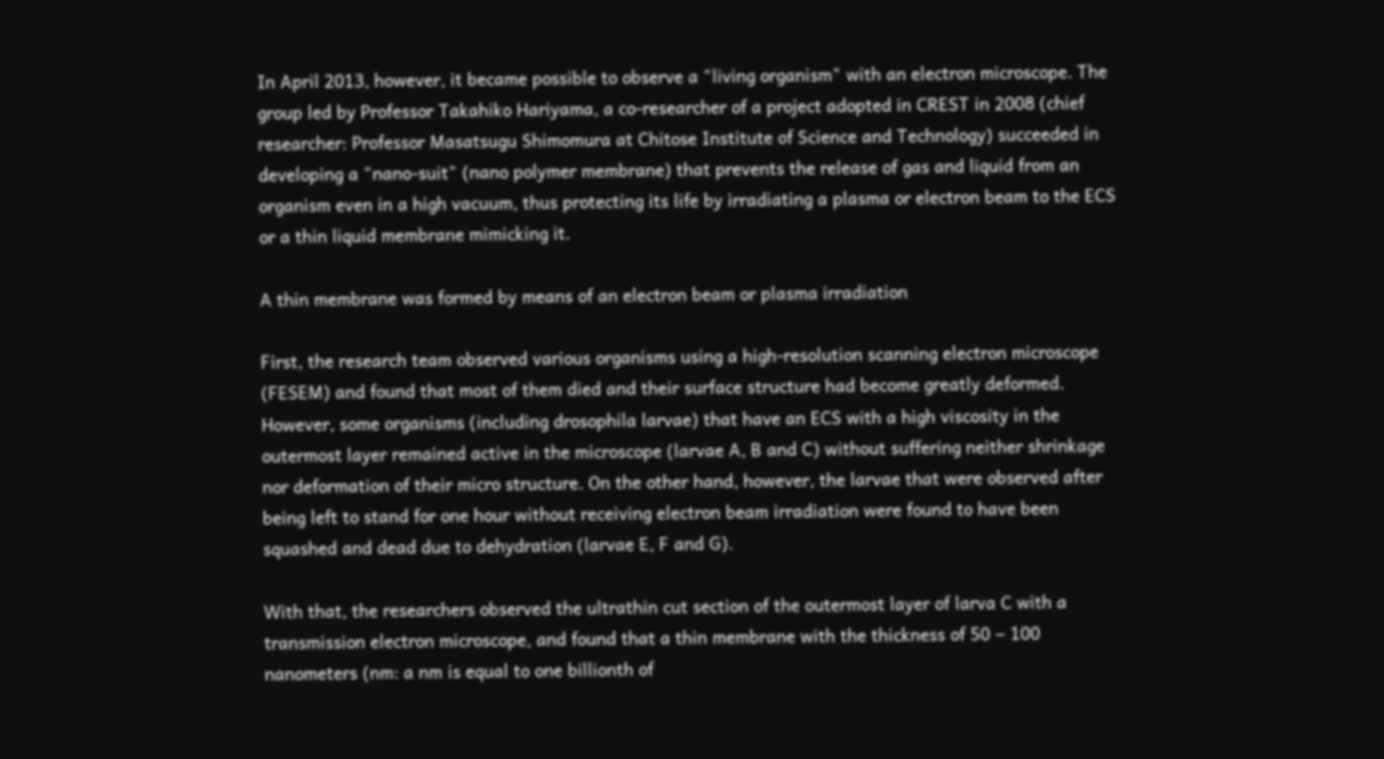In April 2013, however, it became possible to observe a "living organism" with an electron microscope. The group led by Professor Takahiko Hariyama, a co-researcher of a project adopted in CREST in 2008 (chief researcher: Professor Masatsugu Shimomura at Chitose Institute of Science and Technology) succeeded in developing a "nano-suit" (nano polymer membrane) that prevents the release of gas and liquid from an organism even in a high vacuum, thus protecting its life by irradiating a plasma or electron beam to the ECS or a thin liquid membrane mimicking it.

A thin membrane was formed by means of an electron beam or plasma irradiation

First, the research team observed various organisms using a high-resolution scanning electron microscope (FESEM) and found that most of them died and their surface structure had become greatly deformed. However, some organisms (including drosophila larvae) that have an ECS with a high viscosity in the outermost layer remained active in the microscope (larvae A, B and C) without suffering neither shrinkage nor deformation of their micro structure. On the other hand, however, the larvae that were observed after being left to stand for one hour without receiving electron beam irradiation were found to have been squashed and dead due to dehydration (larvae E, F and G).

With that, the researchers observed the ultrathin cut section of the outermost layer of larva C with a transmission electron microscope, and found that a thin membrane with the thickness of 50 ‒ 100 nanometers (nm: a nm is equal to one billionth of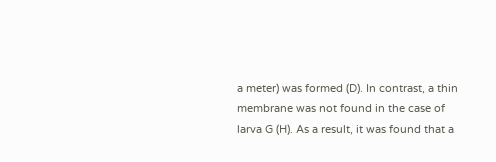a meter) was formed (D). In contrast, a thin membrane was not found in the case of larva G (H). As a result, it was found that a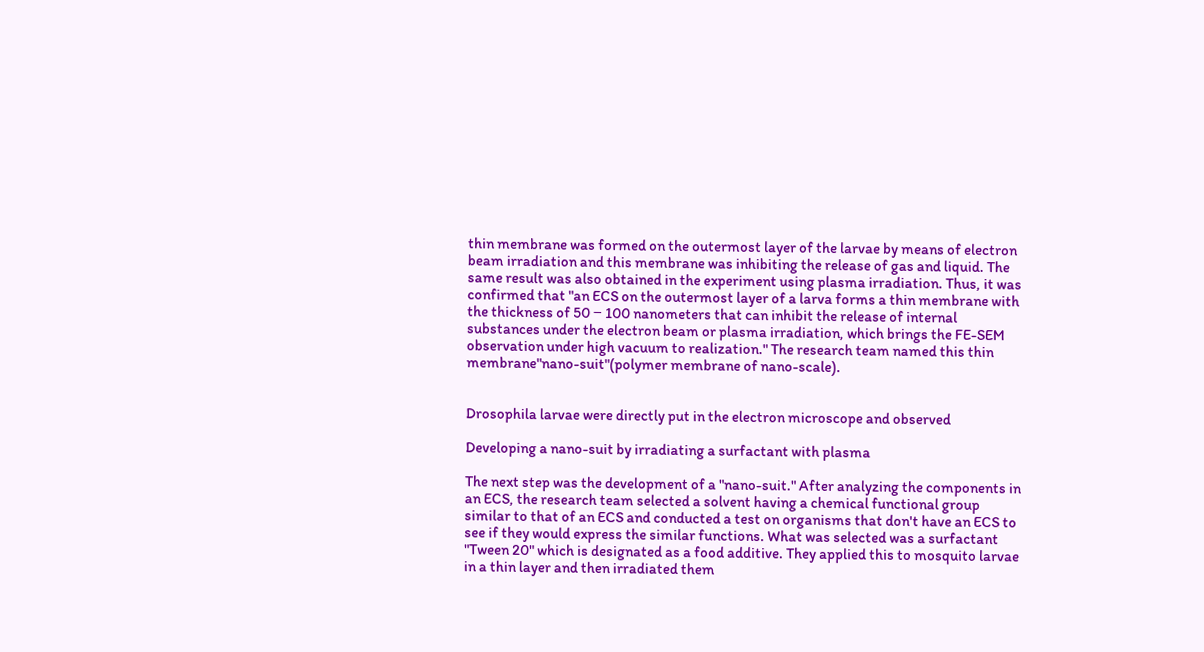thin membrane was formed on the outermost layer of the larvae by means of electron beam irradiation and this membrane was inhibiting the release of gas and liquid. The same result was also obtained in the experiment using plasma irradiation. Thus, it was confirmed that "an ECS on the outermost layer of a larva forms a thin membrane with the thickness of 50 ‒ 100 nanometers that can inhibit the release of internal substances under the electron beam or plasma irradiation, which brings the FE-SEM observation under high vacuum to realization." The research team named this thin membrane"nano-suit"(polymer membrane of nano-scale).


Drosophila larvae were directly put in the electron microscope and observed

Developing a nano-suit by irradiating a surfactant with plasma

The next step was the development of a "nano-suit." After analyzing the components in an ECS, the research team selected a solvent having a chemical functional group similar to that of an ECS and conducted a test on organisms that don't have an ECS to see if they would express the similar functions. What was selected was a surfactant "Tween 20" which is designated as a food additive. They applied this to mosquito larvae in a thin layer and then irradiated them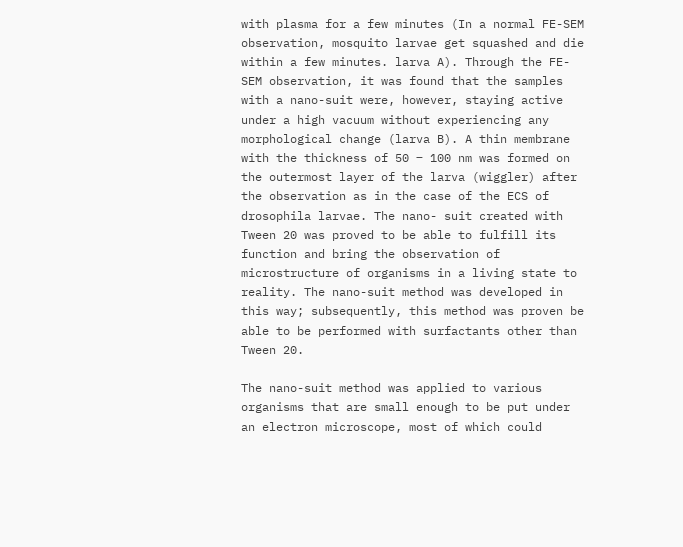with plasma for a few minutes (In a normal FE-SEM observation, mosquito larvae get squashed and die within a few minutes. larva A). Through the FE-SEM observation, it was found that the samples with a nano-suit were, however, staying active under a high vacuum without experiencing any morphological change (larva B). A thin membrane with the thickness of 50 ‒ 100 nm was formed on the outermost layer of the larva (wiggler) after the observation as in the case of the ECS of drosophila larvae. The nano- suit created with Tween 20 was proved to be able to fulfill its function and bring the observation of microstructure of organisms in a living state to reality. The nano-suit method was developed in this way; subsequently, this method was proven be able to be performed with surfactants other than Tween 20.

The nano-suit method was applied to various organisms that are small enough to be put under an electron microscope, most of which could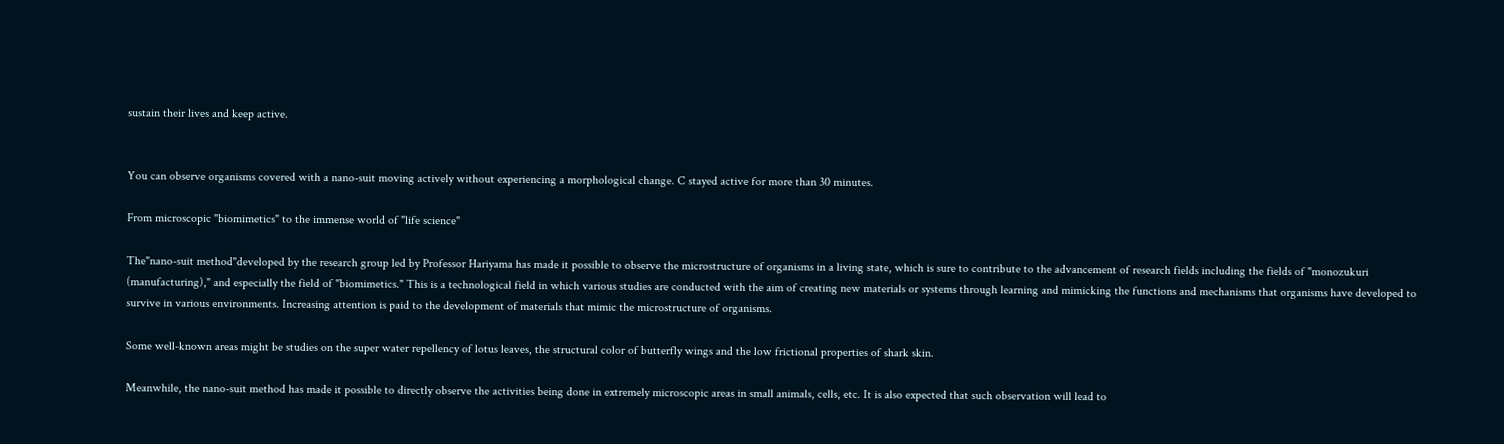sustain their lives and keep active.


You can observe organisms covered with a nano-suit moving actively without experiencing a morphological change. C stayed active for more than 30 minutes.

From microscopic "biomimetics" to the immense world of "life science"

The"nano-suit method"developed by the research group led by Professor Hariyama has made it possible to observe the microstructure of organisms in a living state, which is sure to contribute to the advancement of research fields including the fields of "monozukuri (manufacturing)," and especially the field of "biomimetics." This is a technological field in which various studies are conducted with the aim of creating new materials or systems through learning and mimicking the functions and mechanisms that organisms have developed to survive in various environments. Increasing attention is paid to the development of materials that mimic the microstructure of organisms.

Some well-known areas might be studies on the super water repellency of lotus leaves, the structural color of butterfly wings and the low frictional properties of shark skin.

Meanwhile, the nano-suit method has made it possible to directly observe the activities being done in extremely microscopic areas in small animals, cells, etc. It is also expected that such observation will lead to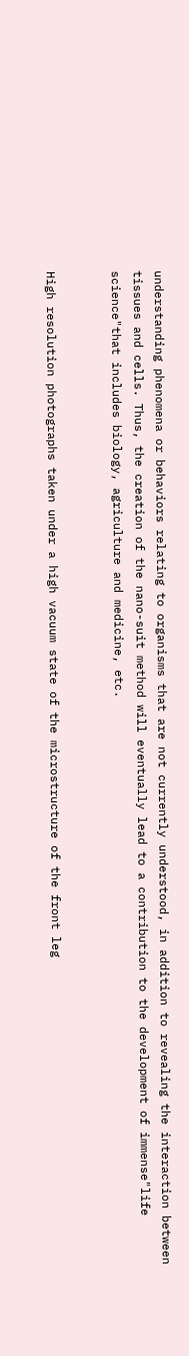understanding phenomena or behaviors relating to organisms that are not currently understood, in addition to revealing the interaction between tissues and cells. Thus, the creation of the nano-suit method will eventually lead to a contribution to the development of immense"life science"that includes biology, agriculture and medicine, etc.


High resolution photographs taken under a high vacuum state of the microstructure of the front leg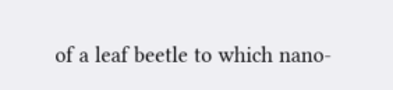of a leaf beetle to which nano-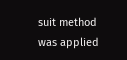suit method was applied